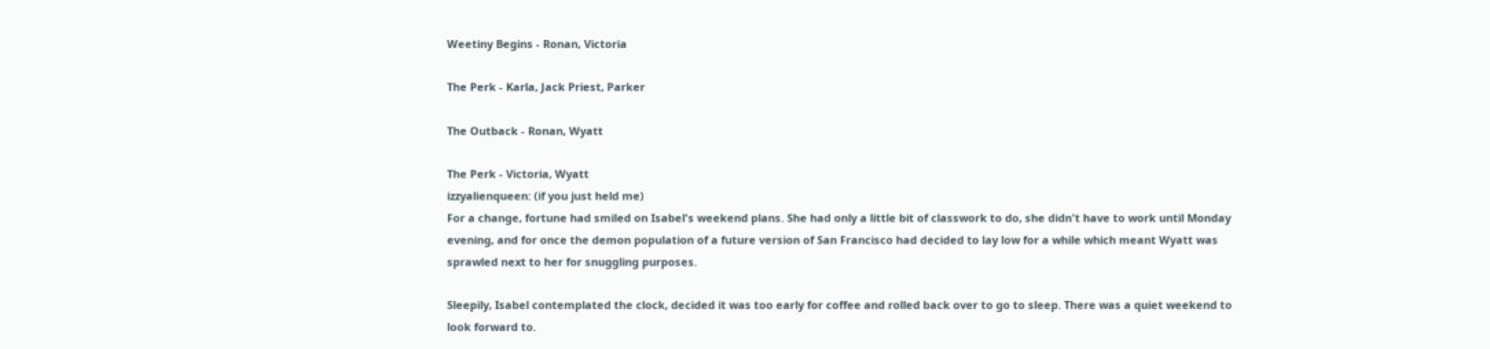Weetiny Begins - Ronan, Victoria

The Perk - Karla, Jack Priest, Parker

The Outback - Ronan, Wyatt

The Perk - Victoria, Wyatt
izzyalienqueen: (if you just held me)
For a change, fortune had smiled on Isabel's weekend plans. She had only a little bit of classwork to do, she didn't have to work until Monday evening, and for once the demon population of a future version of San Francisco had decided to lay low for a while which meant Wyatt was sprawled next to her for snuggling purposes.

Sleepily, Isabel contemplated the clock, decided it was too early for coffee and rolled back over to go to sleep. There was a quiet weekend to look forward to.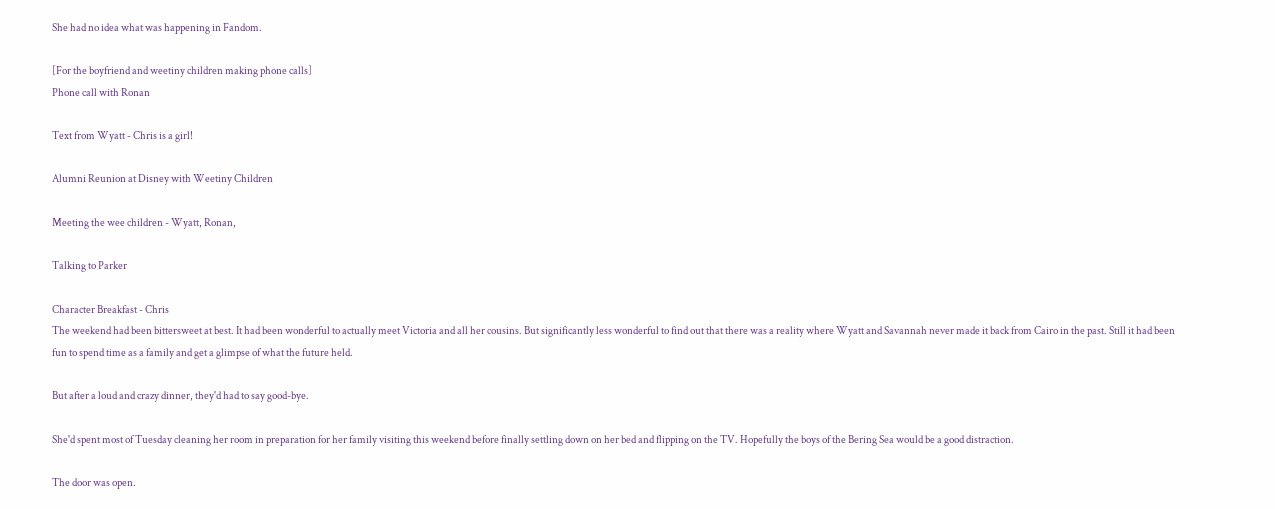She had no idea what was happening in Fandom.

[For the boyfriend and weetiny children making phone calls]
Phone call with Ronan

Text from Wyatt - Chris is a girl!

Alumni Reunion at Disney with Weetiny Children

Meeting the wee children - Wyatt, Ronan,

Talking to Parker

Character Breakfast - Chris
The weekend had been bittersweet at best. It had been wonderful to actually meet Victoria and all her cousins. But significantly less wonderful to find out that there was a reality where Wyatt and Savannah never made it back from Cairo in the past. Still it had been fun to spend time as a family and get a glimpse of what the future held.

But after a loud and crazy dinner, they'd had to say good-bye.

She'd spent most of Tuesday cleaning her room in preparation for her family visiting this weekend before finally settling down on her bed and flipping on the TV. Hopefully the boys of the Bering Sea would be a good distraction.

The door was open.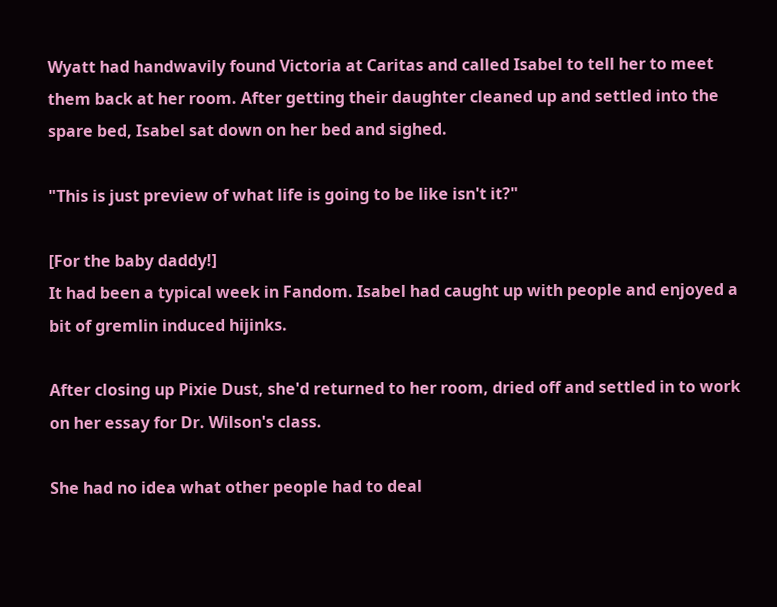Wyatt had handwavily found Victoria at Caritas and called Isabel to tell her to meet them back at her room. After getting their daughter cleaned up and settled into the spare bed, Isabel sat down on her bed and sighed.

"This is just preview of what life is going to be like isn't it?"

[For the baby daddy!]
It had been a typical week in Fandom. Isabel had caught up with people and enjoyed a bit of gremlin induced hijinks.

After closing up Pixie Dust, she'd returned to her room, dried off and settled in to work on her essay for Dr. Wilson's class.

She had no idea what other people had to deal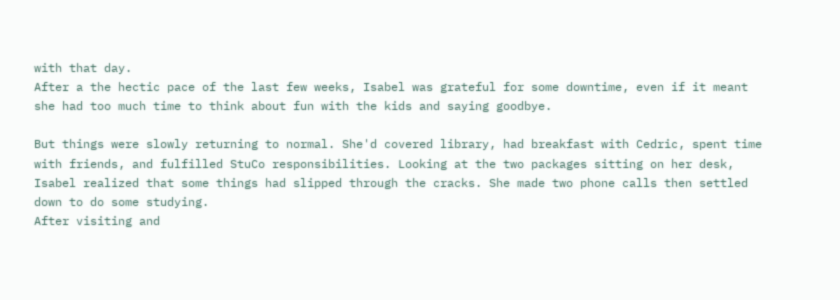with that day.
After a the hectic pace of the last few weeks, Isabel was grateful for some downtime, even if it meant she had too much time to think about fun with the kids and saying goodbye.

But things were slowly returning to normal. She'd covered library, had breakfast with Cedric, spent time with friends, and fulfilled StuCo responsibilities. Looking at the two packages sitting on her desk, Isabel realized that some things had slipped through the cracks. She made two phone calls then settled down to do some studying.
After visiting and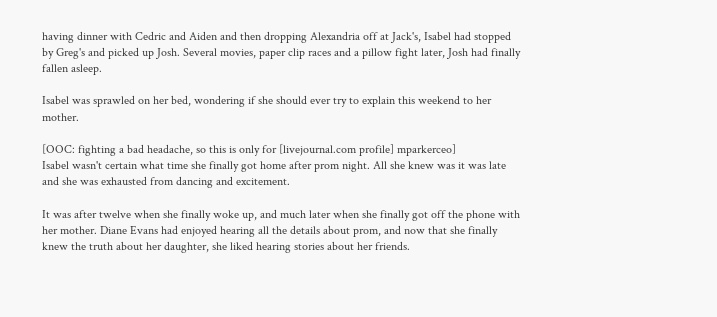having dinner with Cedric and Aiden and then dropping Alexandria off at Jack's, Isabel had stopped by Greg's and picked up Josh. Several movies, paper clip races and a pillow fight later, Josh had finally fallen asleep.

Isabel was sprawled on her bed, wondering if she should ever try to explain this weekend to her mother.

[OOC: fighting a bad headache, so this is only for [livejournal.com profile] mparkerceo]
Isabel wasn't certain what time she finally got home after prom night. All she knew was it was late and she was exhausted from dancing and excitement.

It was after twelve when she finally woke up, and much later when she finally got off the phone with her mother. Diane Evans had enjoyed hearing all the details about prom, and now that she finally knew the truth about her daughter, she liked hearing stories about her friends.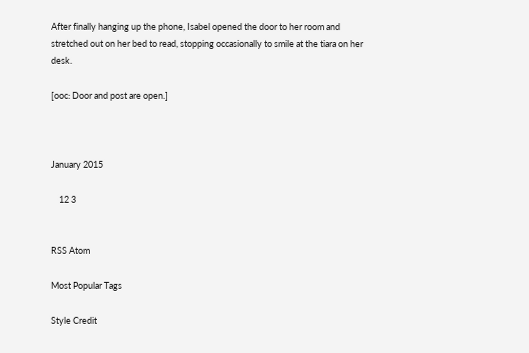After finally hanging up the phone, Isabel opened the door to her room and stretched out on her bed to read, stopping occasionally to smile at the tiara on her desk.

[ooc: Door and post are open.]



January 2015

    12 3


RSS Atom

Most Popular Tags

Style Credit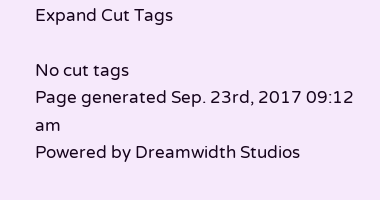Expand Cut Tags

No cut tags
Page generated Sep. 23rd, 2017 09:12 am
Powered by Dreamwidth Studios